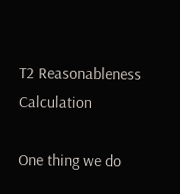T2 Reasonableness Calculation

One thing we do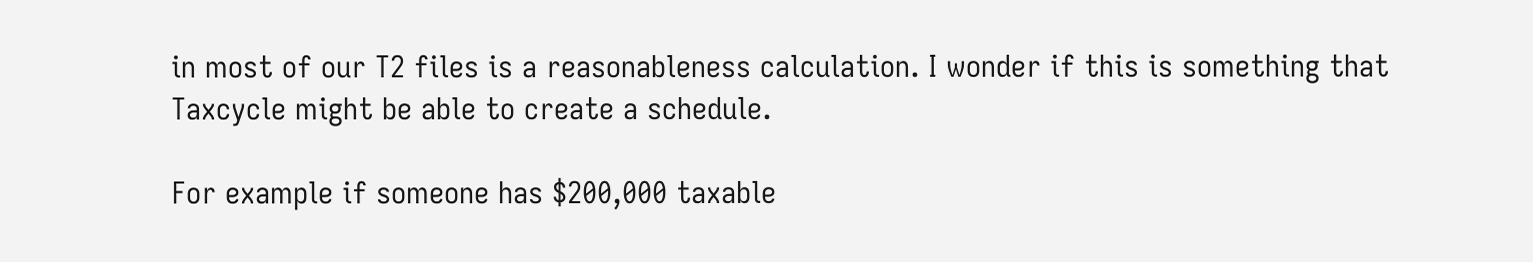in most of our T2 files is a reasonableness calculation. I wonder if this is something that Taxcycle might be able to create a schedule.

For example if someone has $200,000 taxable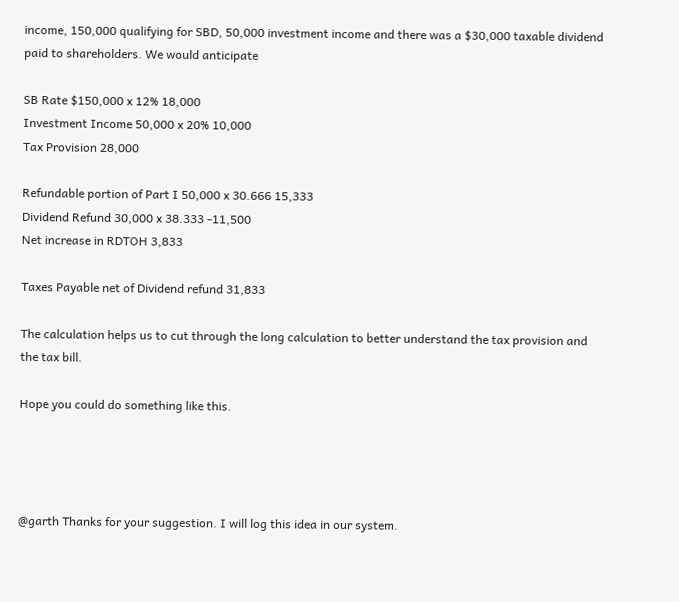income, 150,000 qualifying for SBD, 50,000 investment income and there was a $30,000 taxable dividend paid to shareholders. We would anticipate

SB Rate $150,000 x 12% 18,000
Investment Income 50,000 x 20% 10,000
Tax Provision 28,000

Refundable portion of Part I 50,000 x 30.666 15,333
Dividend Refund 30,000 x 38.333 -11,500
Net increase in RDTOH 3,833

Taxes Payable net of Dividend refund 31,833

The calculation helps us to cut through the long calculation to better understand the tax provision and the tax bill.

Hope you could do something like this.




@garth Thanks for your suggestion. I will log this idea in our system.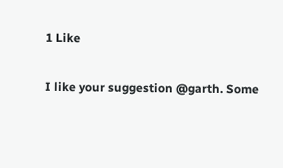1 Like

I like your suggestion @garth. Some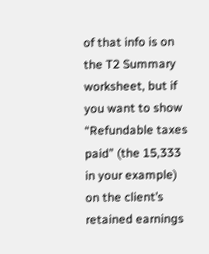of that info is on the T2 Summary worksheet, but if you want to show “Refundable taxes paid” (the 15,333 in your example) on the client’s retained earnings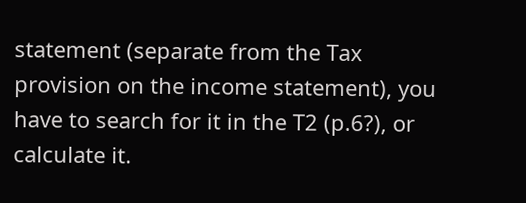statement (separate from the Tax provision on the income statement), you have to search for it in the T2 (p.6?), or calculate it.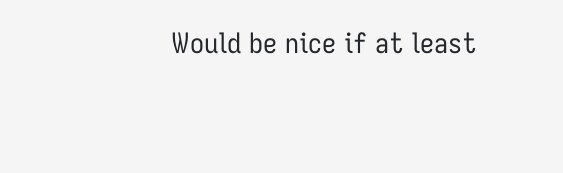Would be nice if at least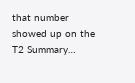that number showed up on the T2 Summary…